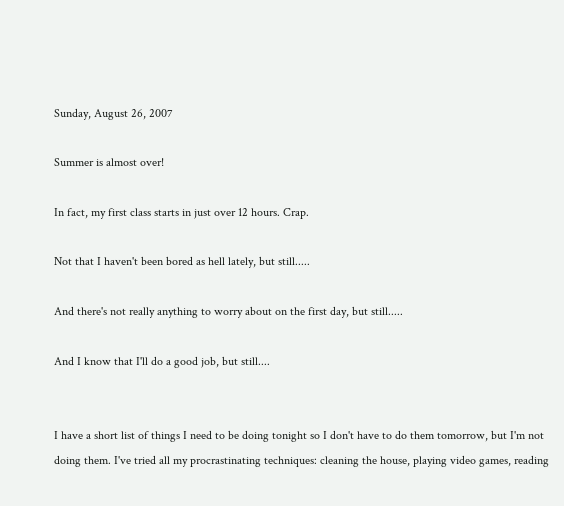Sunday, August 26, 2007

Summer is almost over!

In fact, my first class starts in just over 12 hours. Crap.

Not that I haven't been bored as hell lately, but still.....

And there's not really anything to worry about on the first day, but still.....

And I know that I'll do a good job, but still....


I have a short list of things I need to be doing tonight so I don't have to do them tomorrow, but I'm not doing them. I've tried all my procrastinating techniques: cleaning the house, playing video games, reading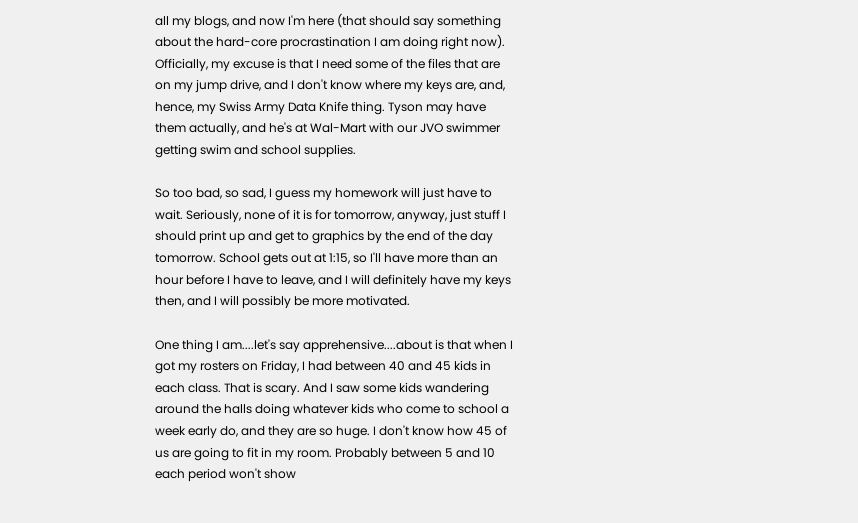all my blogs, and now I'm here (that should say something about the hard-core procrastination I am doing right now). Officially, my excuse is that I need some of the files that are on my jump drive, and I don't know where my keys are, and, hence, my Swiss Army Data Knife thing. Tyson may have them actually, and he's at Wal-Mart with our JVO swimmer getting swim and school supplies.

So too bad, so sad, I guess my homework will just have to wait. Seriously, none of it is for tomorrow, anyway, just stuff I should print up and get to graphics by the end of the day tomorrow. School gets out at 1:15, so I'll have more than an hour before I have to leave, and I will definitely have my keys then, and I will possibly be more motivated.

One thing I am....let's say apprehensive....about is that when I got my rosters on Friday, I had between 40 and 45 kids in each class. That is scary. And I saw some kids wandering around the halls doing whatever kids who come to school a week early do, and they are so huge. I don't know how 45 of us are going to fit in my room. Probably between 5 and 10 each period won't show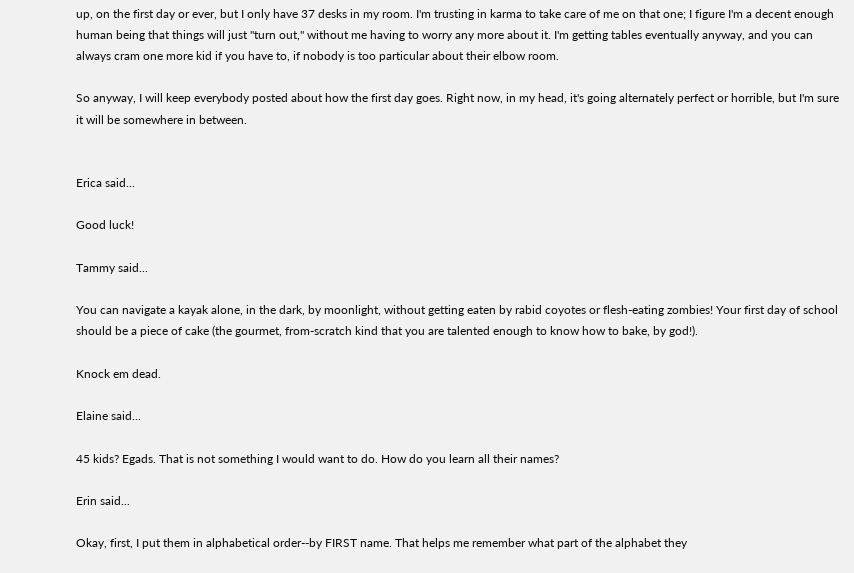up, on the first day or ever, but I only have 37 desks in my room. I'm trusting in karma to take care of me on that one; I figure I'm a decent enough human being that things will just "turn out," without me having to worry any more about it. I'm getting tables eventually anyway, and you can always cram one more kid if you have to, if nobody is too particular about their elbow room.

So anyway, I will keep everybody posted about how the first day goes. Right now, in my head, it's going alternately perfect or horrible, but I'm sure it will be somewhere in between.


Erica said...

Good luck!

Tammy said...

You can navigate a kayak alone, in the dark, by moonlight, without getting eaten by rabid coyotes or flesh-eating zombies! Your first day of school should be a piece of cake (the gourmet, from-scratch kind that you are talented enough to know how to bake, by god!).

Knock em dead.

Elaine said...

45 kids? Egads. That is not something I would want to do. How do you learn all their names?

Erin said...

Okay, first, I put them in alphabetical order--by FIRST name. That helps me remember what part of the alphabet they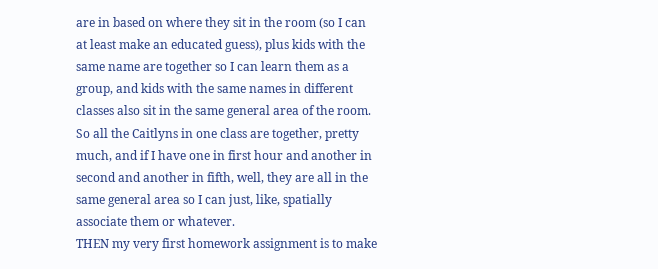are in based on where they sit in the room (so I can at least make an educated guess), plus kids with the same name are together so I can learn them as a group, and kids with the same names in different classes also sit in the same general area of the room. So all the Caitlyns in one class are together, pretty much, and if I have one in first hour and another in second and another in fifth, well, they are all in the same general area so I can just, like, spatially associate them or whatever.
THEN my very first homework assignment is to make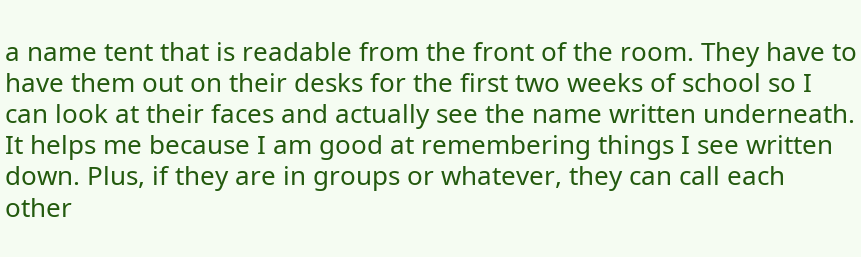a name tent that is readable from the front of the room. They have to have them out on their desks for the first two weeks of school so I can look at their faces and actually see the name written underneath. It helps me because I am good at remembering things I see written down. Plus, if they are in groups or whatever, they can call each other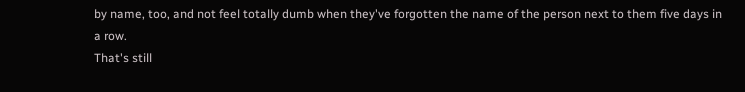by name, too, and not feel totally dumb when they've forgotten the name of the person next to them five days in a row.
That's still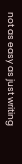not as easy as just writing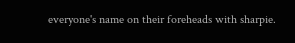everyone's name on their foreheads with sharpie.